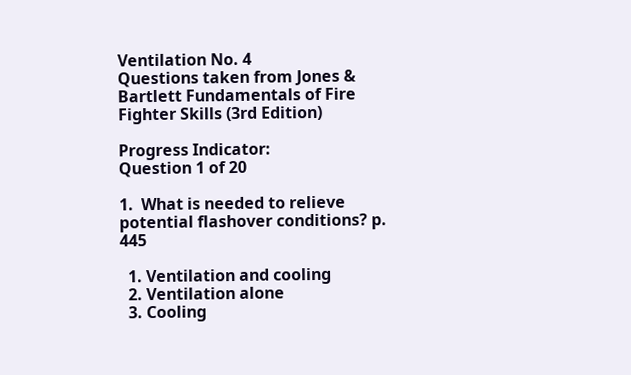Ventilation No. 4
Questions taken from Jones & Bartlett Fundamentals of Fire Fighter Skills (3rd Edition)

Progress Indicator:
Question 1 of 20

1.  What is needed to relieve potential flashover conditions? p. 445

  1. Ventilation and cooling
  2. Ventilation alone
  3. Cooling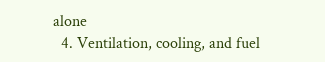alone
  4. Ventilation, cooling, and fuel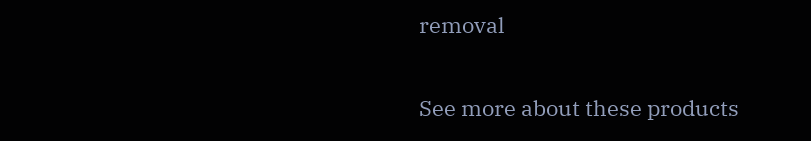removal

See more about these products